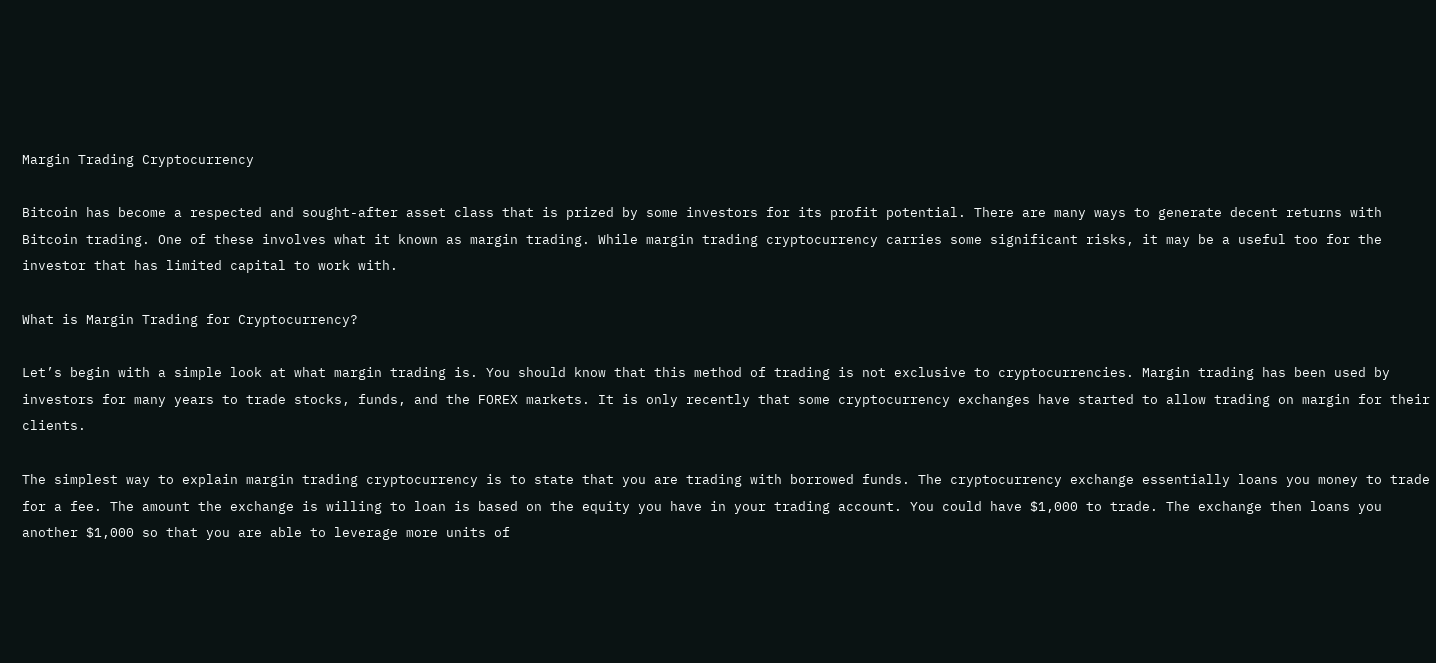Margin Trading Cryptocurrency

Bitcoin has become a respected and sought-after asset class that is prized by some investors for its profit potential. There are many ways to generate decent returns with Bitcoin trading. One of these involves what it known as margin trading. While margin trading cryptocurrency carries some significant risks, it may be a useful too for the investor that has limited capital to work with.

What is Margin Trading for Cryptocurrency?

Let’s begin with a simple look at what margin trading is. You should know that this method of trading is not exclusive to cryptocurrencies. Margin trading has been used by investors for many years to trade stocks, funds, and the FOREX markets. It is only recently that some cryptocurrency exchanges have started to allow trading on margin for their clients.

The simplest way to explain margin trading cryptocurrency is to state that you are trading with borrowed funds. The cryptocurrency exchange essentially loans you money to trade for a fee. The amount the exchange is willing to loan is based on the equity you have in your trading account. You could have $1,000 to trade. The exchange then loans you another $1,000 so that you are able to leverage more units of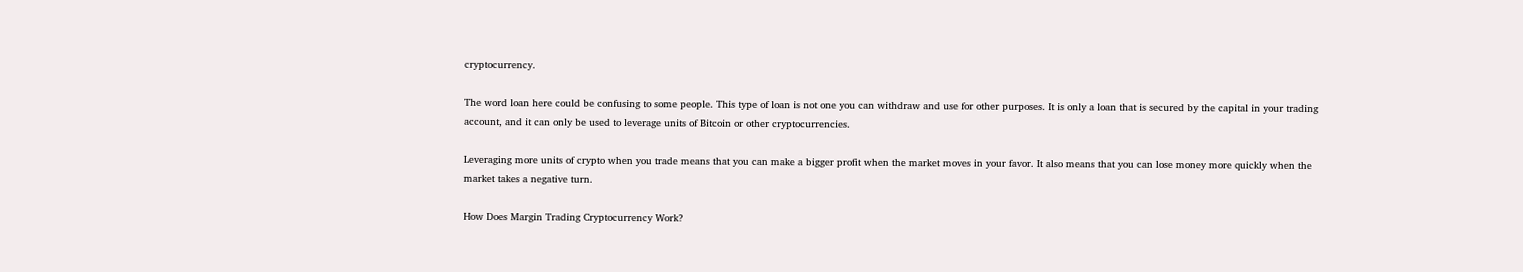cryptocurrency.

The word loan here could be confusing to some people. This type of loan is not one you can withdraw and use for other purposes. It is only a loan that is secured by the capital in your trading account, and it can only be used to leverage units of Bitcoin or other cryptocurrencies.

Leveraging more units of crypto when you trade means that you can make a bigger profit when the market moves in your favor. It also means that you can lose money more quickly when the market takes a negative turn.

How Does Margin Trading Cryptocurrency Work?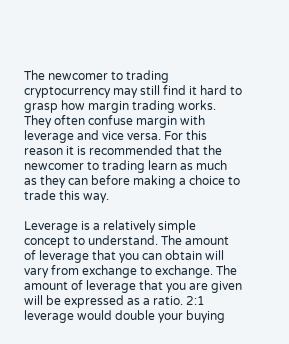The newcomer to trading cryptocurrency may still find it hard to grasp how margin trading works. They often confuse margin with leverage and vice versa. For this reason it is recommended that the newcomer to trading learn as much as they can before making a choice to trade this way.

Leverage is a relatively simple concept to understand. The amount of leverage that you can obtain will vary from exchange to exchange. The amount of leverage that you are given will be expressed as a ratio. 2:1 leverage would double your buying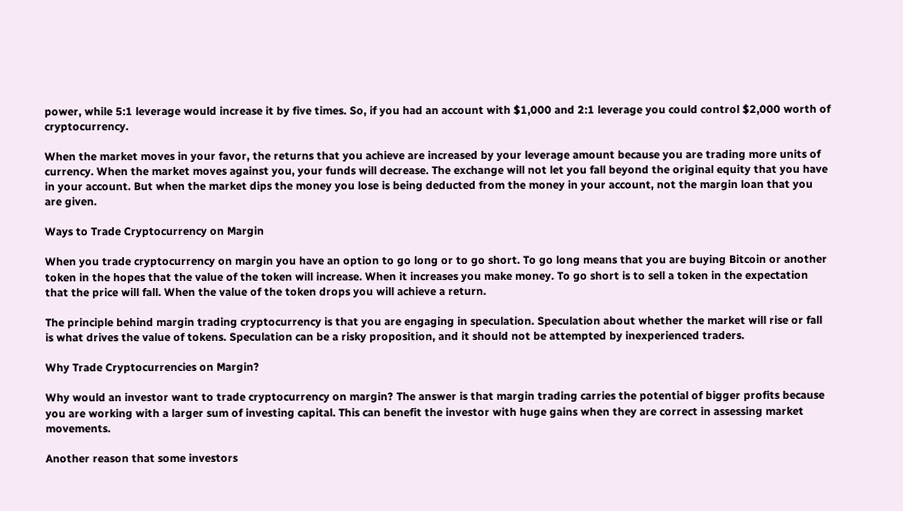power, while 5:1 leverage would increase it by five times. So, if you had an account with $1,000 and 2:1 leverage you could control $2,000 worth of cryptocurrency.

When the market moves in your favor, the returns that you achieve are increased by your leverage amount because you are trading more units of currency. When the market moves against you, your funds will decrease. The exchange will not let you fall beyond the original equity that you have in your account. But when the market dips the money you lose is being deducted from the money in your account, not the margin loan that you are given.

Ways to Trade Cryptocurrency on Margin

When you trade cryptocurrency on margin you have an option to go long or to go short. To go long means that you are buying Bitcoin or another token in the hopes that the value of the token will increase. When it increases you make money. To go short is to sell a token in the expectation that the price will fall. When the value of the token drops you will achieve a return.

The principle behind margin trading cryptocurrency is that you are engaging in speculation. Speculation about whether the market will rise or fall is what drives the value of tokens. Speculation can be a risky proposition, and it should not be attempted by inexperienced traders.

Why Trade Cryptocurrencies on Margin?

Why would an investor want to trade cryptocurrency on margin? The answer is that margin trading carries the potential of bigger profits because you are working with a larger sum of investing capital. This can benefit the investor with huge gains when they are correct in assessing market movements.

Another reason that some investors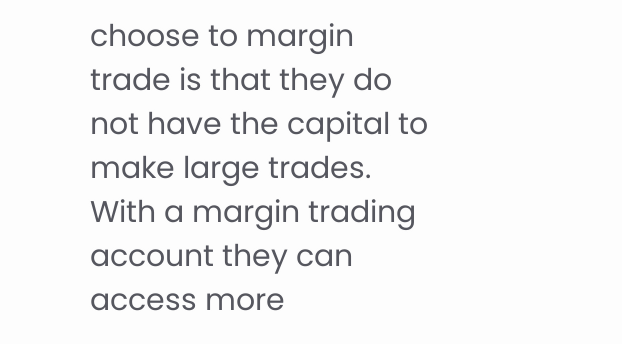choose to margin trade is that they do not have the capital to make large trades. With a margin trading account they can access more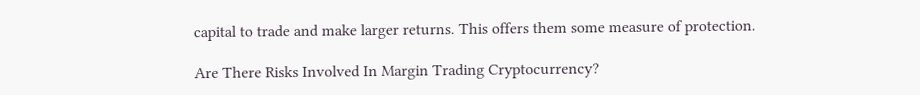capital to trade and make larger returns. This offers them some measure of protection.

Are There Risks Involved In Margin Trading Cryptocurrency?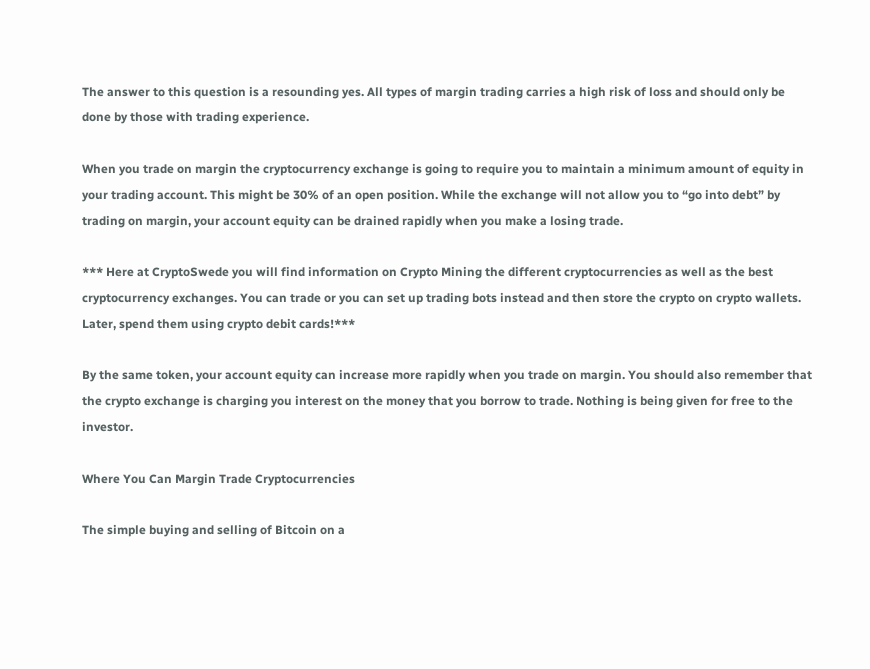The answer to this question is a resounding yes. All types of margin trading carries a high risk of loss and should only be done by those with trading experience.

When you trade on margin the cryptocurrency exchange is going to require you to maintain a minimum amount of equity in your trading account. This might be 30% of an open position. While the exchange will not allow you to “go into debt” by trading on margin, your account equity can be drained rapidly when you make a losing trade.

*** Here at CryptoSwede you will find information on Crypto Mining the different cryptocurrencies as well as the best cryptocurrency exchanges. You can trade or you can set up trading bots instead and then store the crypto on crypto wallets. Later, spend them using crypto debit cards!***

By the same token, your account equity can increase more rapidly when you trade on margin. You should also remember that the crypto exchange is charging you interest on the money that you borrow to trade. Nothing is being given for free to the investor.

Where You Can Margin Trade Cryptocurrencies

The simple buying and selling of Bitcoin on a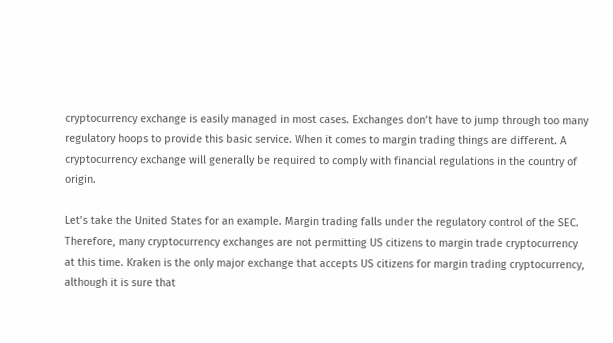cryptocurrency exchange is easily managed in most cases. Exchanges don’t have to jump through too many regulatory hoops to provide this basic service. When it comes to margin trading things are different. A cryptocurrency exchange will generally be required to comply with financial regulations in the country of origin.

Let’s take the United States for an example. Margin trading falls under the regulatory control of the SEC. Therefore, many cryptocurrency exchanges are not permitting US citizens to margin trade cryptocurrency at this time. Kraken is the only major exchange that accepts US citizens for margin trading cryptocurrency, although it is sure that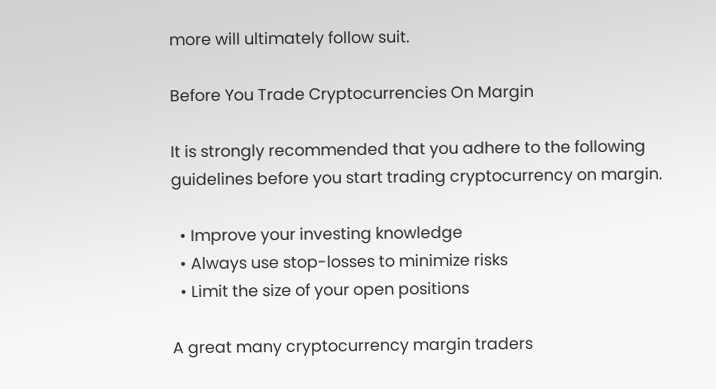more will ultimately follow suit.

Before You Trade Cryptocurrencies On Margin

It is strongly recommended that you adhere to the following guidelines before you start trading cryptocurrency on margin.

  • Improve your investing knowledge
  • Always use stop-losses to minimize risks
  • Limit the size of your open positions

A great many cryptocurrency margin traders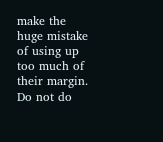make the huge mistake of using up too much of their margin. Do not do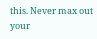this. Never max out your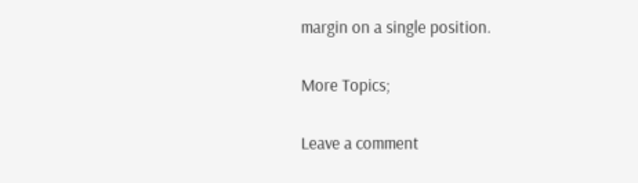margin on a single position.

More Topics;

Leave a comment